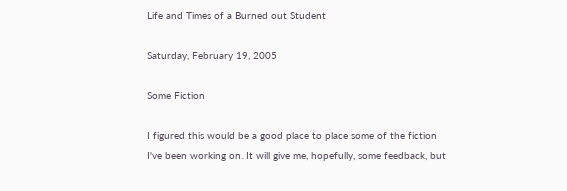Life and Times of a Burned out Student

Saturday, February 19, 2005

Some Fiction

I figured this would be a good place to place some of the fiction I've been working on. It will give me, hopefully, some feedback, but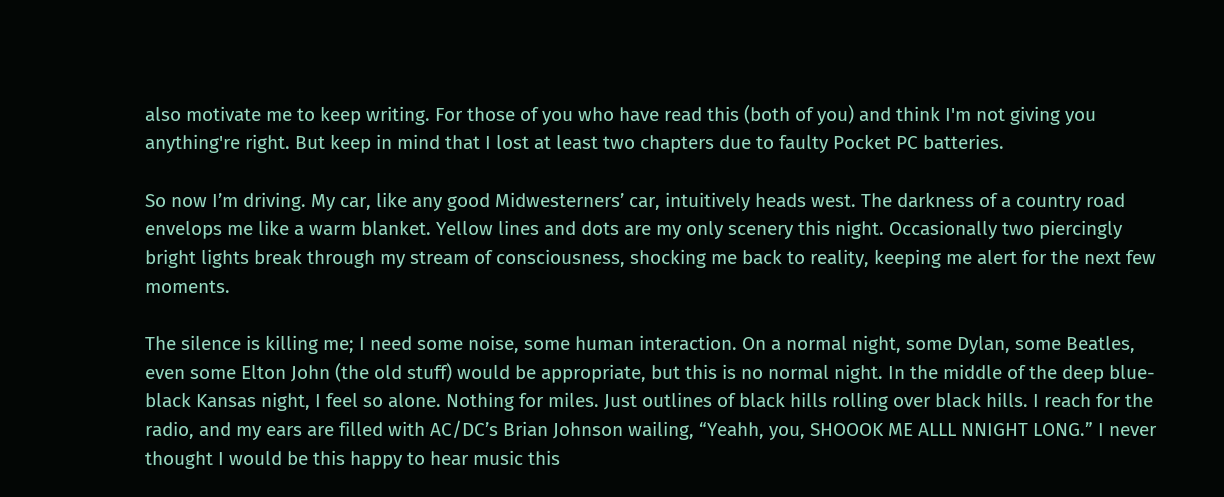also motivate me to keep writing. For those of you who have read this (both of you) and think I'm not giving you anything're right. But keep in mind that I lost at least two chapters due to faulty Pocket PC batteries.

So now I’m driving. My car, like any good Midwesterners’ car, intuitively heads west. The darkness of a country road envelops me like a warm blanket. Yellow lines and dots are my only scenery this night. Occasionally two piercingly bright lights break through my stream of consciousness, shocking me back to reality, keeping me alert for the next few moments.

The silence is killing me; I need some noise, some human interaction. On a normal night, some Dylan, some Beatles, even some Elton John (the old stuff) would be appropriate, but this is no normal night. In the middle of the deep blue-black Kansas night, I feel so alone. Nothing for miles. Just outlines of black hills rolling over black hills. I reach for the radio, and my ears are filled with AC/DC’s Brian Johnson wailing, “Yeahh, you, SHOOOK ME ALLL NNIGHT LONG.” I never thought I would be this happy to hear music this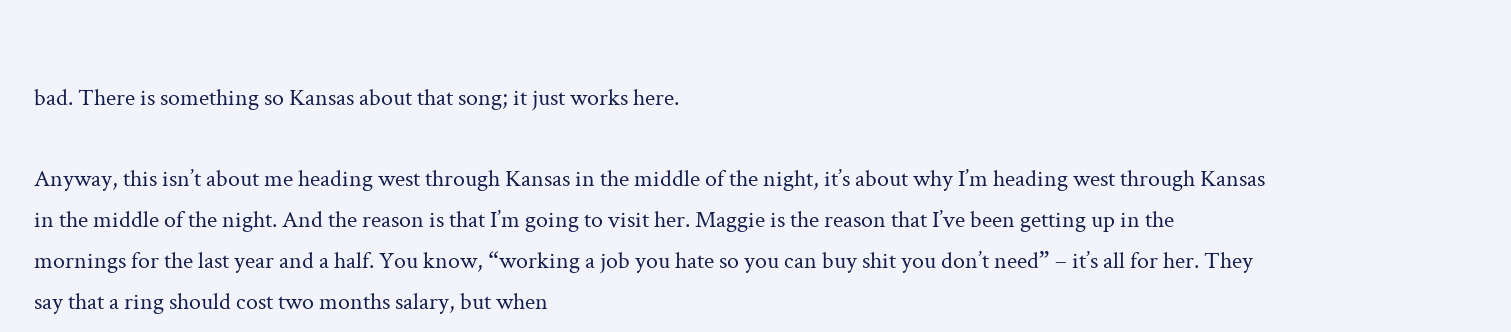bad. There is something so Kansas about that song; it just works here.

Anyway, this isn’t about me heading west through Kansas in the middle of the night, it’s about why I’m heading west through Kansas in the middle of the night. And the reason is that I’m going to visit her. Maggie is the reason that I’ve been getting up in the mornings for the last year and a half. You know, “working a job you hate so you can buy shit you don’t need” – it’s all for her. They say that a ring should cost two months salary, but when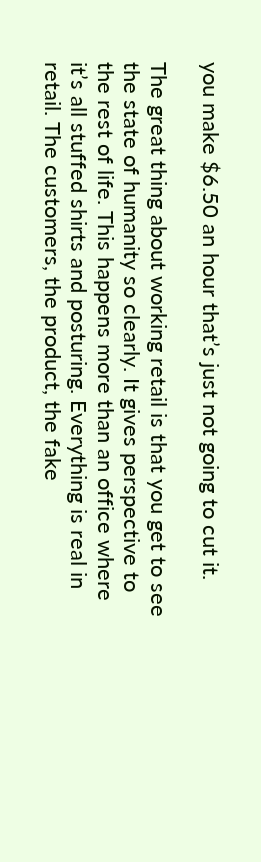you make $6.50 an hour that’s just not going to cut it.

The great thing about working retail is that you get to see the state of humanity so clearly. It gives perspective to the rest of life. This happens more than an office where it’s all stuffed shirts and posturing. Everything is real in retail. The customers, the product, the fake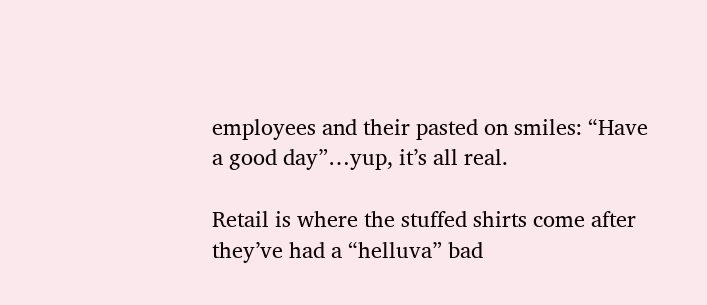employees and their pasted on smiles: “Have a good day”…yup, it’s all real.

Retail is where the stuffed shirts come after they’ve had a “helluva” bad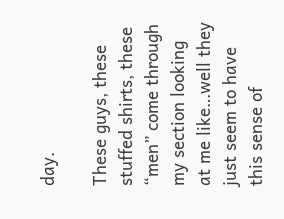day.

These guys, these stuffed shirts, these “men” come through my section looking at me like…well they just seem to have this sense of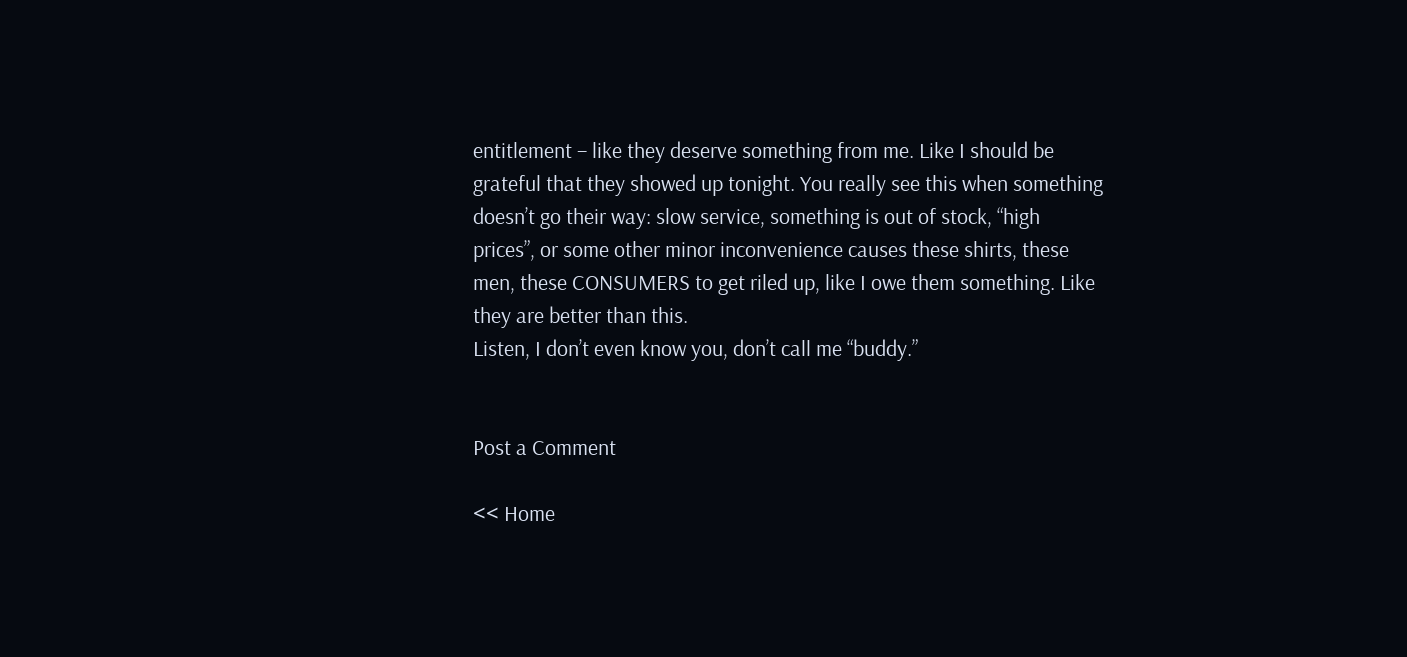entitlement – like they deserve something from me. Like I should be grateful that they showed up tonight. You really see this when something doesn’t go their way: slow service, something is out of stock, “high prices”, or some other minor inconvenience causes these shirts, these men, these CONSUMERS to get riled up, like I owe them something. Like they are better than this.
Listen, I don’t even know you, don’t call me “buddy.”


Post a Comment

<< Home